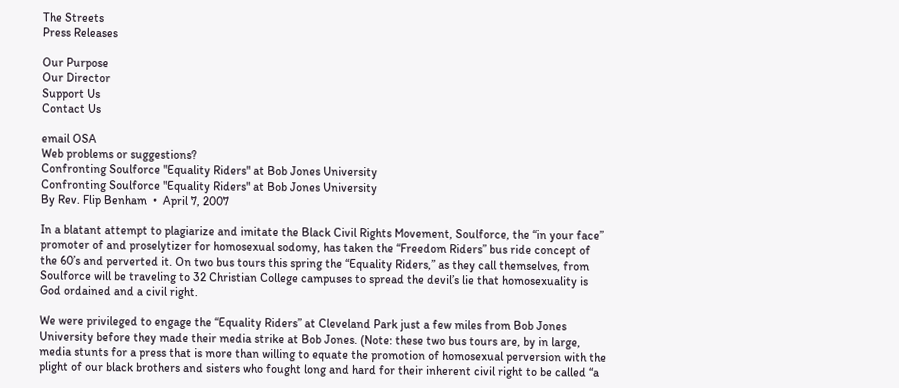The Streets
Press Releases

Our Purpose
Our Director
Support Us
Contact Us

email OSA
Web problems or suggestions?
Confronting Soulforce "Equality Riders" at Bob Jones University
Confronting Soulforce "Equality Riders" at Bob Jones University
By Rev. Flip Benham  •  April 7, 2007

In a blatant attempt to plagiarize and imitate the Black Civil Rights Movement, Soulforce, the “in your face” promoter of and proselytizer for homosexual sodomy, has taken the “Freedom Riders” bus ride concept of the 60’s and perverted it. On two bus tours this spring the “Equality Riders,” as they call themselves, from Soulforce will be traveling to 32 Christian College campuses to spread the devil’s lie that homosexuality is God ordained and a civil right.

We were privileged to engage the “Equality Riders” at Cleveland Park just a few miles from Bob Jones University before they made their media strike at Bob Jones. (Note: these two bus tours are, by in large, media stunts for a press that is more than willing to equate the promotion of homosexual perversion with the plight of our black brothers and sisters who fought long and hard for their inherent civil right to be called “a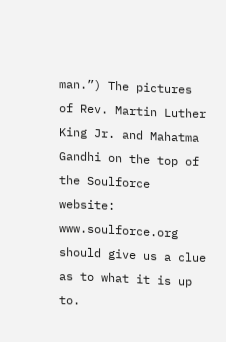man.”) The pictures of Rev. Martin Luther King Jr. and Mahatma Gandhi on the top of the Soulforce website: www.soulforce.org should give us a clue as to what it is up to.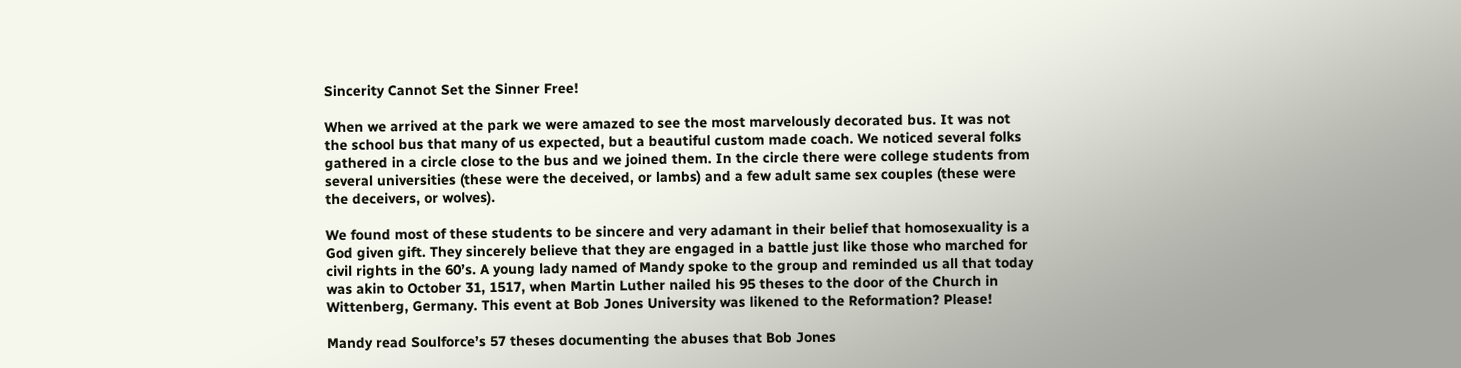Sincerity Cannot Set the Sinner Free!

When we arrived at the park we were amazed to see the most marvelously decorated bus. It was not the school bus that many of us expected, but a beautiful custom made coach. We noticed several folks gathered in a circle close to the bus and we joined them. In the circle there were college students from several universities (these were the deceived, or lambs) and a few adult same sex couples (these were the deceivers, or wolves).

We found most of these students to be sincere and very adamant in their belief that homosexuality is a God given gift. They sincerely believe that they are engaged in a battle just like those who marched for civil rights in the 60’s. A young lady named of Mandy spoke to the group and reminded us all that today was akin to October 31, 1517, when Martin Luther nailed his 95 theses to the door of the Church in Wittenberg, Germany. This event at Bob Jones University was likened to the Reformation? Please!

Mandy read Soulforce’s 57 theses documenting the abuses that Bob Jones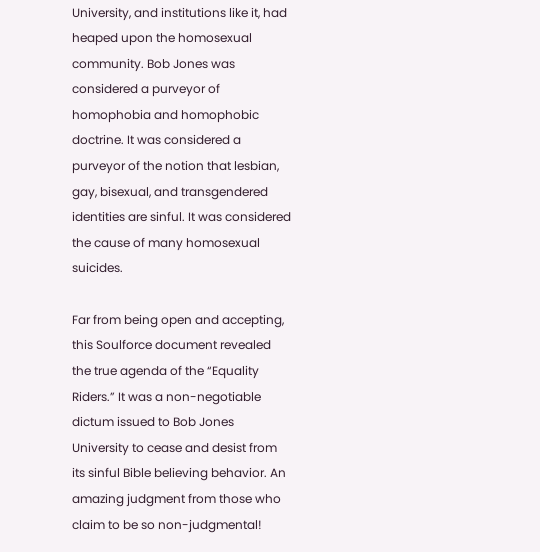University, and institutions like it, had heaped upon the homosexual community. Bob Jones was considered a purveyor of homophobia and homophobic doctrine. It was considered a purveyor of the notion that lesbian, gay, bisexual, and transgendered identities are sinful. It was considered the cause of many homosexual suicides.

Far from being open and accepting, this Soulforce document revealed the true agenda of the “Equality Riders.” It was a non-negotiable dictum issued to Bob Jones University to cease and desist from its sinful Bible believing behavior. An amazing judgment from those who claim to be so non-judgmental!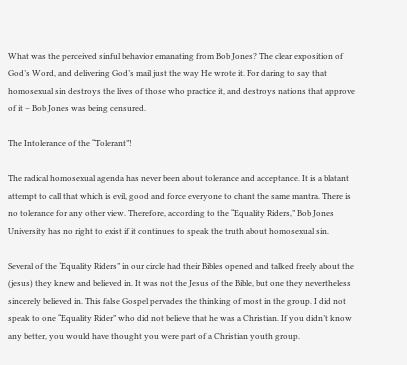What was the perceived sinful behavior emanating from Bob Jones? The clear exposition of God’s Word, and delivering God’s mail just the way He wrote it. For daring to say that homosexual sin destroys the lives of those who practice it, and destroys nations that approve of it – Bob Jones was being censured.

The Intolerance of the “Tolerant”!

The radical homosexual agenda has never been about tolerance and acceptance. It is a blatant attempt to call that which is evil, good and force everyone to chant the same mantra. There is no tolerance for any other view. Therefore, according to the “Equality Riders,” Bob Jones University has no right to exist if it continues to speak the truth about homosexual sin.

Several of the ‘Equality Riders” in our circle had their Bibles opened and talked freely about the (jesus) they knew and believed in. It was not the Jesus of the Bible, but one they nevertheless sincerely believed in. This false Gospel pervades the thinking of most in the group. I did not speak to one “Equality Rider” who did not believe that he was a Christian. If you didn’t know any better, you would have thought you were part of a Christian youth group.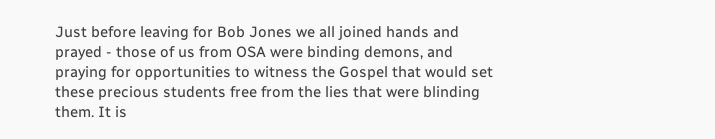Just before leaving for Bob Jones we all joined hands and prayed - those of us from OSA were binding demons, and praying for opportunities to witness the Gospel that would set these precious students free from the lies that were blinding them. It is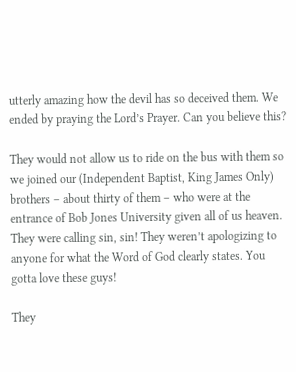utterly amazing how the devil has so deceived them. We ended by praying the Lord’s Prayer. Can you believe this?

They would not allow us to ride on the bus with them so we joined our (Independent Baptist, King James Only) brothers – about thirty of them – who were at the entrance of Bob Jones University given all of us heaven. They were calling sin, sin! They weren’t apologizing to anyone for what the Word of God clearly states. You gotta love these guys!

They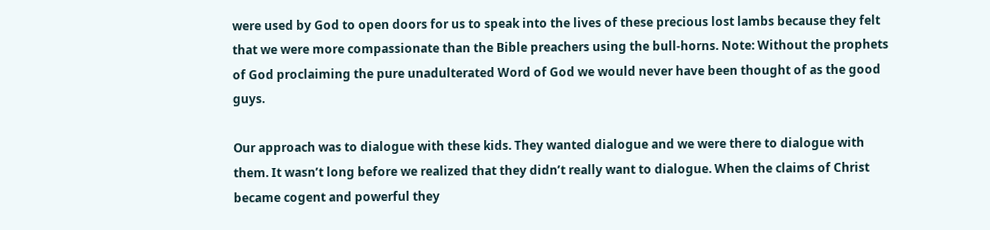were used by God to open doors for us to speak into the lives of these precious lost lambs because they felt that we were more compassionate than the Bible preachers using the bull-horns. Note: Without the prophets of God proclaiming the pure unadulterated Word of God we would never have been thought of as the good guys.

Our approach was to dialogue with these kids. They wanted dialogue and we were there to dialogue with them. It wasn’t long before we realized that they didn’t really want to dialogue. When the claims of Christ became cogent and powerful they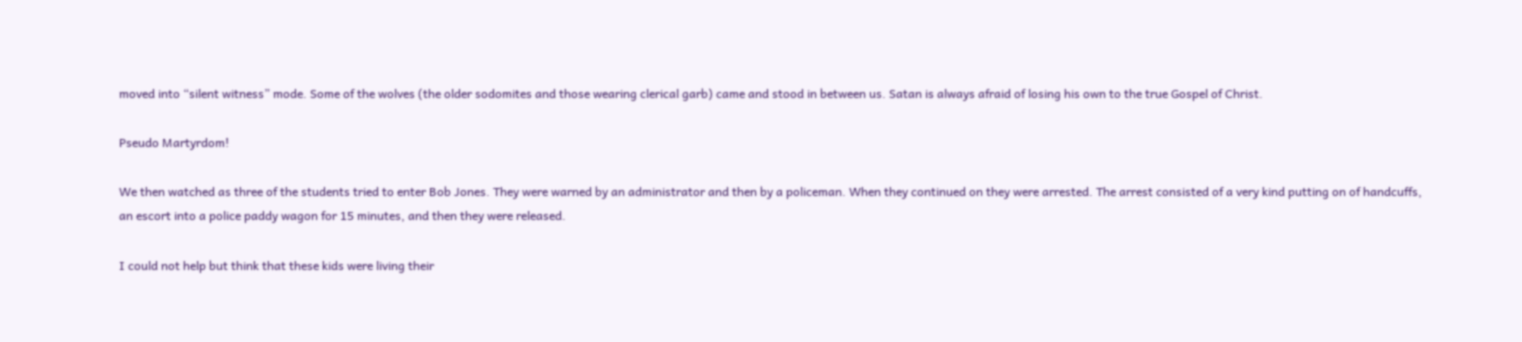moved into “silent witness” mode. Some of the wolves (the older sodomites and those wearing clerical garb) came and stood in between us. Satan is always afraid of losing his own to the true Gospel of Christ.

Pseudo Martyrdom!

We then watched as three of the students tried to enter Bob Jones. They were warned by an administrator and then by a policeman. When they continued on they were arrested. The arrest consisted of a very kind putting on of handcuffs, an escort into a police paddy wagon for 15 minutes, and then they were released.

I could not help but think that these kids were living their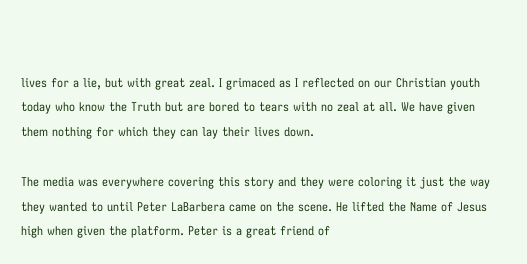lives for a lie, but with great zeal. I grimaced as I reflected on our Christian youth today who know the Truth but are bored to tears with no zeal at all. We have given them nothing for which they can lay their lives down.

The media was everywhere covering this story and they were coloring it just the way they wanted to until Peter LaBarbera came on the scene. He lifted the Name of Jesus high when given the platform. Peter is a great friend of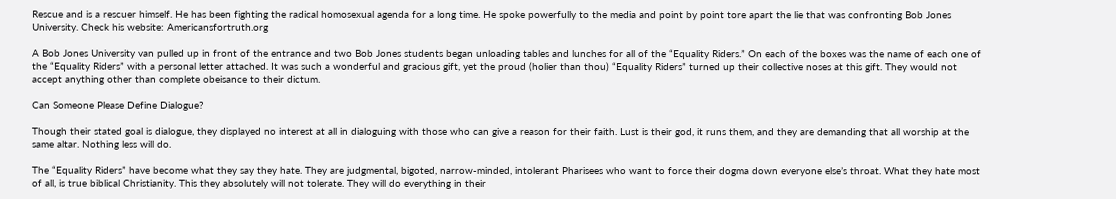Rescue and is a rescuer himself. He has been fighting the radical homosexual agenda for a long time. He spoke powerfully to the media and point by point tore apart the lie that was confronting Bob Jones University. Check his website: Americansfortruth.org

A Bob Jones University van pulled up in front of the entrance and two Bob Jones students began unloading tables and lunches for all of the “Equality Riders.” On each of the boxes was the name of each one of the “Equality Riders” with a personal letter attached. It was such a wonderful and gracious gift, yet the proud (holier than thou) “Equality Riders” turned up their collective noses at this gift. They would not accept anything other than complete obeisance to their dictum.

Can Someone Please Define Dialogue?

Though their stated goal is dialogue, they displayed no interest at all in dialoguing with those who can give a reason for their faith. Lust is their god, it runs them, and they are demanding that all worship at the same altar. Nothing less will do.

The “Equality Riders” have become what they say they hate. They are judgmental, bigoted, narrow-minded, intolerant Pharisees who want to force their dogma down everyone else’s throat. What they hate most of all, is true biblical Christianity. This they absolutely will not tolerate. They will do everything in their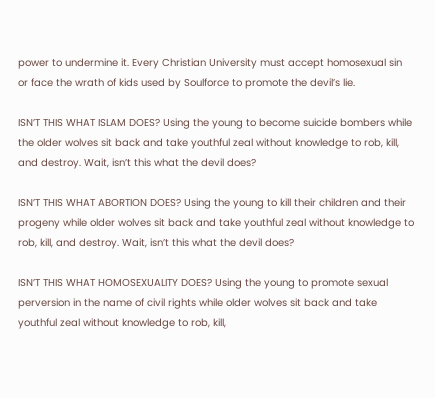power to undermine it. Every Christian University must accept homosexual sin or face the wrath of kids used by Soulforce to promote the devil’s lie.

ISN’T THIS WHAT ISLAM DOES? Using the young to become suicide bombers while the older wolves sit back and take youthful zeal without knowledge to rob, kill, and destroy. Wait, isn’t this what the devil does?

ISN’T THIS WHAT ABORTION DOES? Using the young to kill their children and their progeny while older wolves sit back and take youthful zeal without knowledge to rob, kill, and destroy. Wait, isn’t this what the devil does?

ISN’T THIS WHAT HOMOSEXUALITY DOES? Using the young to promote sexual perversion in the name of civil rights while older wolves sit back and take youthful zeal without knowledge to rob, kill,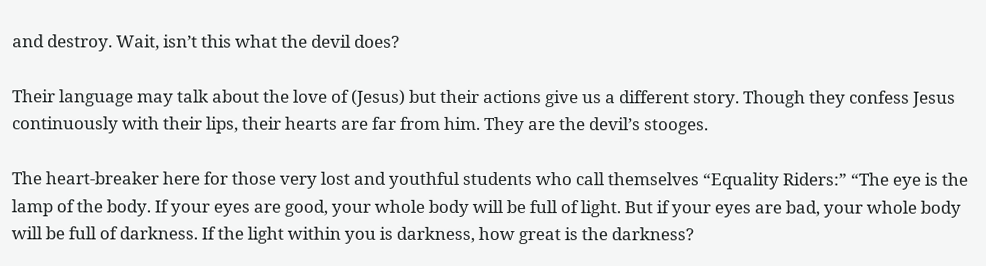and destroy. Wait, isn’t this what the devil does?

Their language may talk about the love of (Jesus) but their actions give us a different story. Though they confess Jesus continuously with their lips, their hearts are far from him. They are the devil’s stooges.

The heart-breaker here for those very lost and youthful students who call themselves “Equality Riders:” “The eye is the lamp of the body. If your eyes are good, your whole body will be full of light. But if your eyes are bad, your whole body will be full of darkness. If the light within you is darkness, how great is the darkness?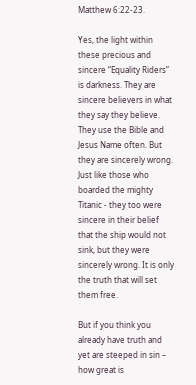Matthew 6:22-23.

Yes, the light within these precious and sincere “Equality Riders” is darkness. They are sincere believers in what they say they believe. They use the Bible and Jesus Name often. But they are sincerely wrong. Just like those who boarded the mighty Titanic - they too were sincere in their belief that the ship would not sink, but they were sincerely wrong. It is only the truth that will set them free.

But if you think you already have truth and yet are steeped in sin – how great is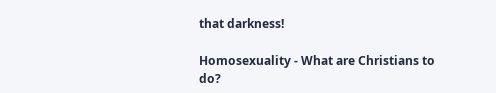that darkness!

Homosexuality - What are Christians to do?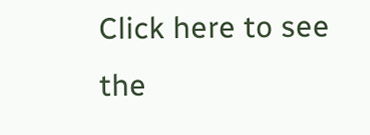Click here to see the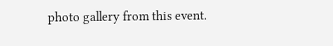photo gallery from this event.